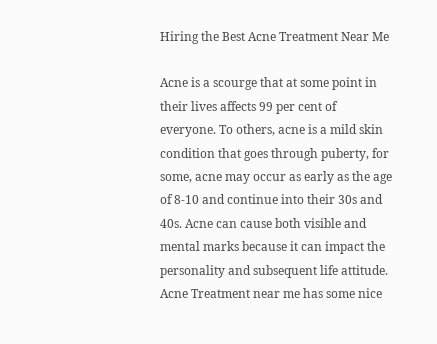Hiring the Best Acne Treatment Near Me

Acne is a scourge that at some point in their lives affects 99 per cent of everyone. To others, acne is a mild skin condition that goes through puberty, for some, acne may occur as early as the age of 8-10 and continue into their 30s and 40s. Acne can cause both visible and mental marks because it can impact the personality and subsequent life attitude. Acne Treatment near me has some nice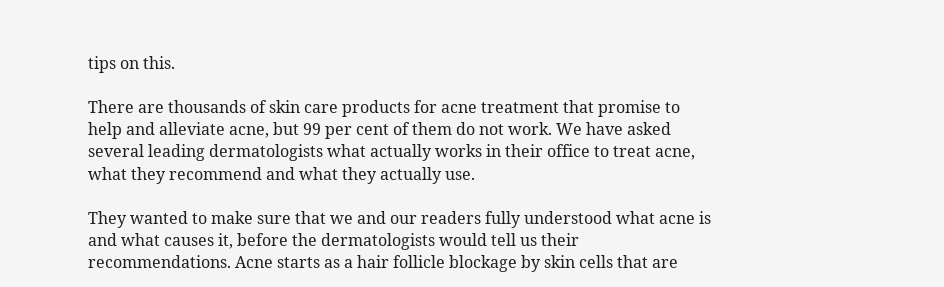tips on this.

There are thousands of skin care products for acne treatment that promise to help and alleviate acne, but 99 per cent of them do not work. We have asked several leading dermatologists what actually works in their office to treat acne, what they recommend and what they actually use.

They wanted to make sure that we and our readers fully understood what acne is and what causes it, before the dermatologists would tell us their recommendations. Acne starts as a hair follicle blockage by skin cells that are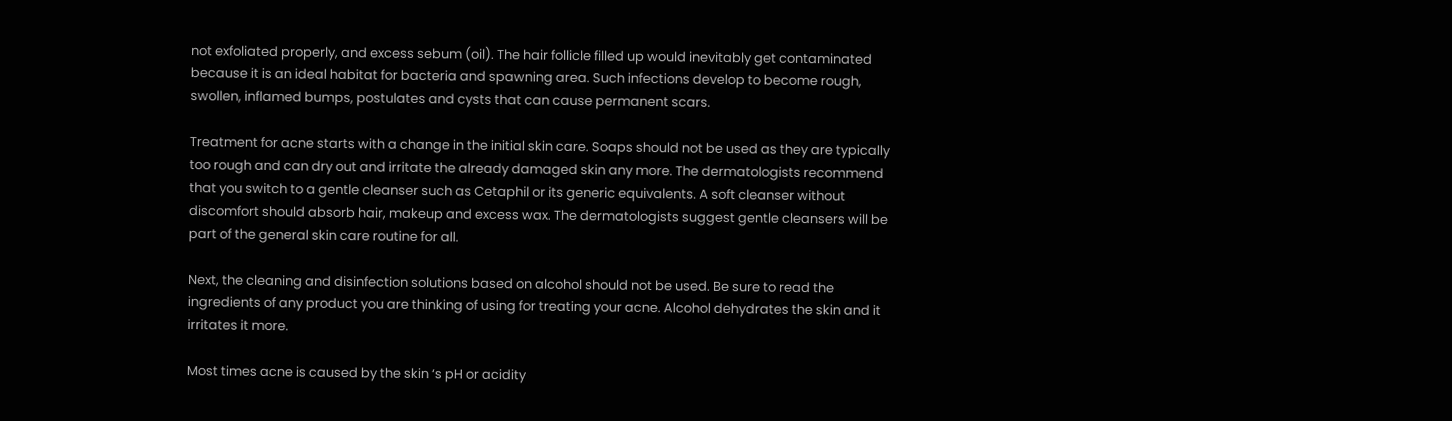not exfoliated properly, and excess sebum (oil). The hair follicle filled up would inevitably get contaminated because it is an ideal habitat for bacteria and spawning area. Such infections develop to become rough, swollen, inflamed bumps, postulates and cysts that can cause permanent scars.

Treatment for acne starts with a change in the initial skin care. Soaps should not be used as they are typically too rough and can dry out and irritate the already damaged skin any more. The dermatologists recommend that you switch to a gentle cleanser such as Cetaphil or its generic equivalents. A soft cleanser without discomfort should absorb hair, makeup and excess wax. The dermatologists suggest gentle cleansers will be part of the general skin care routine for all.

Next, the cleaning and disinfection solutions based on alcohol should not be used. Be sure to read the ingredients of any product you are thinking of using for treating your acne. Alcohol dehydrates the skin and it irritates it more.

Most times acne is caused by the skin ‘s pH or acidity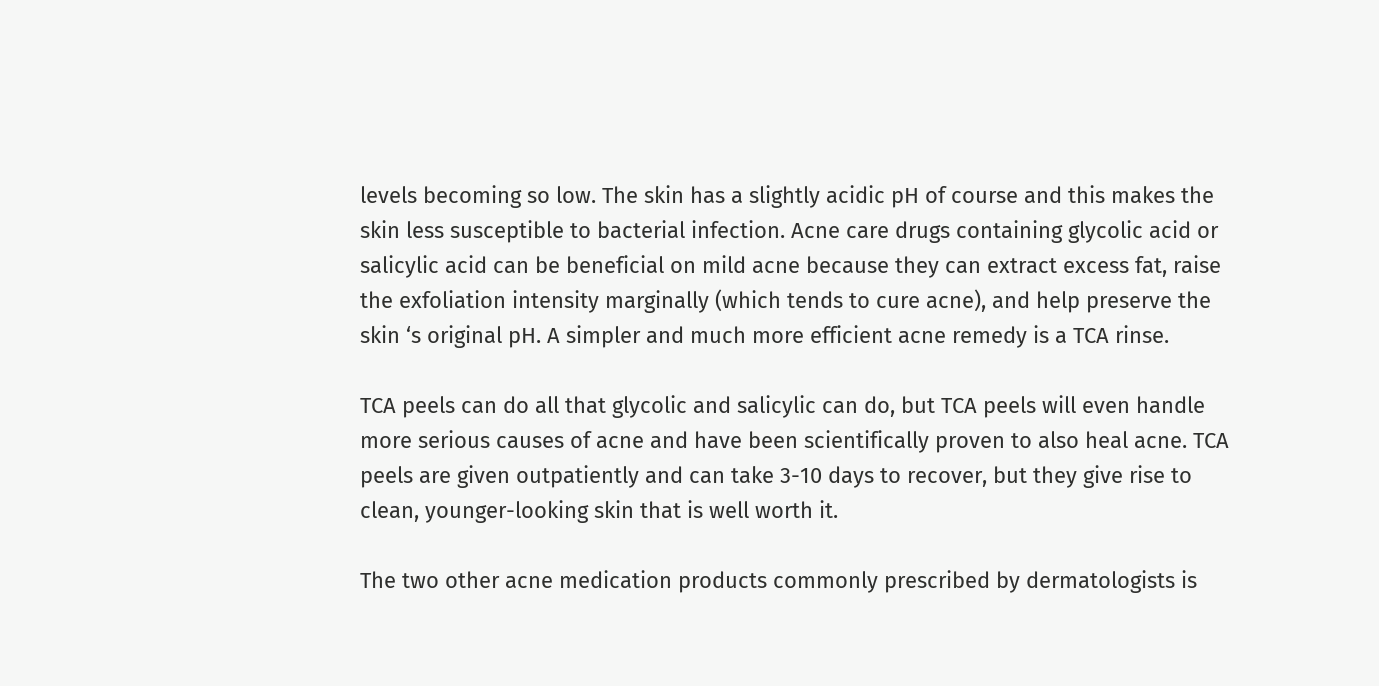levels becoming so low. The skin has a slightly acidic pH of course and this makes the skin less susceptible to bacterial infection. Acne care drugs containing glycolic acid or salicylic acid can be beneficial on mild acne because they can extract excess fat, raise the exfoliation intensity marginally (which tends to cure acne), and help preserve the skin ‘s original pH. A simpler and much more efficient acne remedy is a TCA rinse.

TCA peels can do all that glycolic and salicylic can do, but TCA peels will even handle more serious causes of acne and have been scientifically proven to also heal acne. TCA peels are given outpatiently and can take 3-10 days to recover, but they give rise to clean, younger-looking skin that is well worth it.

The two other acne medication products commonly prescribed by dermatologists is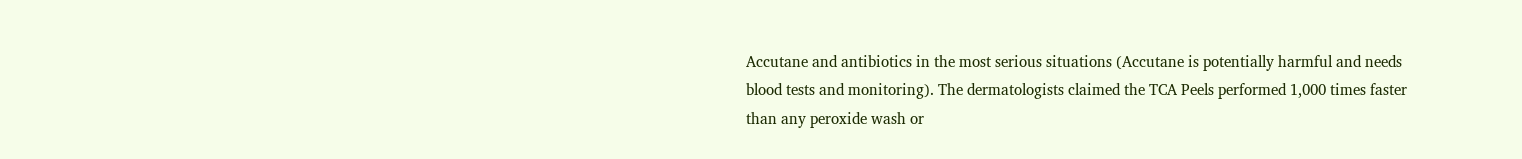Accutane and antibiotics in the most serious situations (Accutane is potentially harmful and needs blood tests and monitoring). The dermatologists claimed the TCA Peels performed 1,000 times faster than any peroxide wash or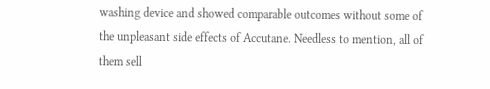washing device and showed comparable outcomes without some of the unpleasant side effects of Accutane. Needless to mention, all of them sell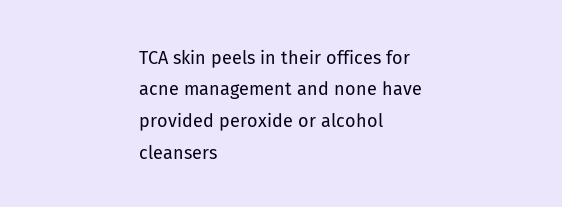TCA skin peels in their offices for acne management and none have provided peroxide or alcohol cleansers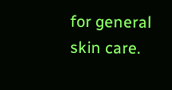for general skin care.